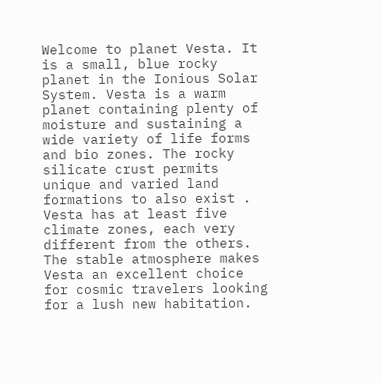Welcome to planet Vesta. It is a small, blue rocky planet in the Ionious Solar System. Vesta is a warm planet containing plenty of moisture and sustaining a wide variety of life forms and bio zones. The rocky silicate crust permits unique and varied land formations to also exist . Vesta has at least five climate zones, each very different from the others. The stable atmosphere makes Vesta an excellent choice for cosmic travelers looking for a lush new habitation.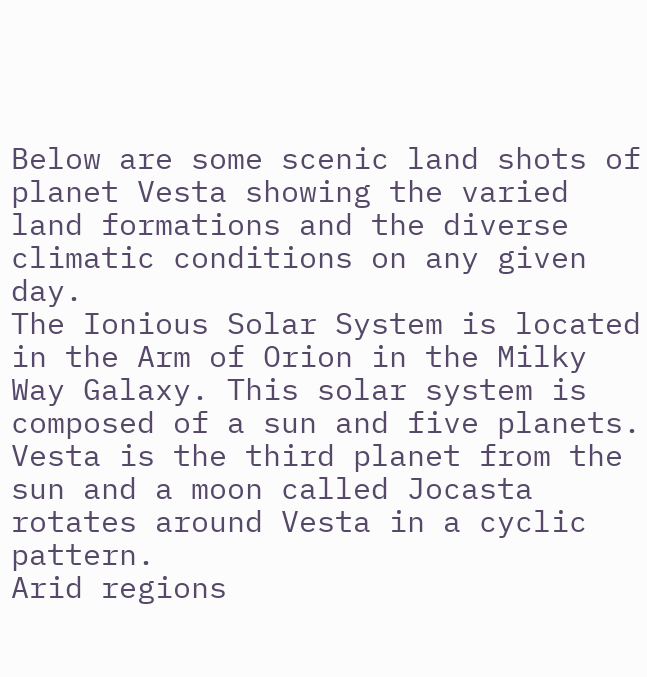Below are some scenic land shots of planet Vesta showing the varied land formations and the diverse climatic conditions on any given day.
The Ionious Solar System is located in the Arm of Orion in the Milky Way Galaxy. This solar system is composed of a sun and five planets. Vesta is the third planet from the sun and a moon called Jocasta rotates around Vesta in a cyclic pattern.
Arid regions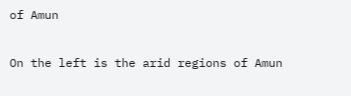of Amun

On the left is the arid regions of Amun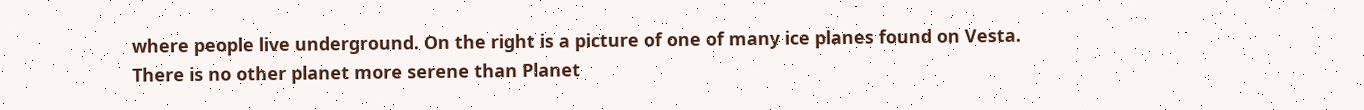where people live underground. On the right is a picture of one of many ice planes found on Vesta. There is no other planet more serene than Planet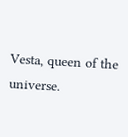Vesta, queen of the universe.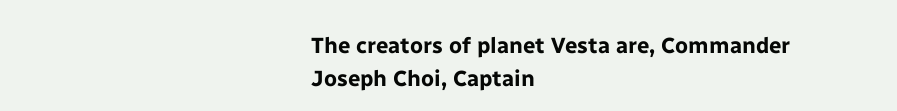The creators of planet Vesta are, Commander Joseph Choi, Captain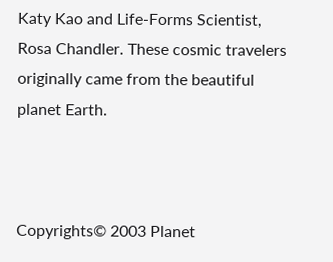Katy Kao and Life-Forms Scientist, Rosa Chandler. These cosmic travelers originally came from the beautiful planet Earth.



Copyrights© 2003 Planet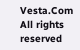Vesta.Com All rights reserved